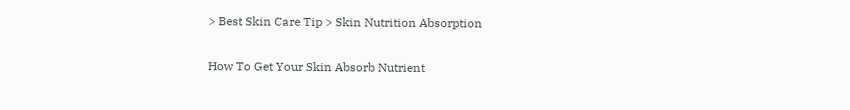> Best Skin Care Tip > Skin Nutrition Absorption

How To Get Your Skin Absorb Nutrient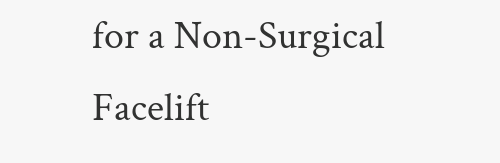for a Non-Surgical Facelift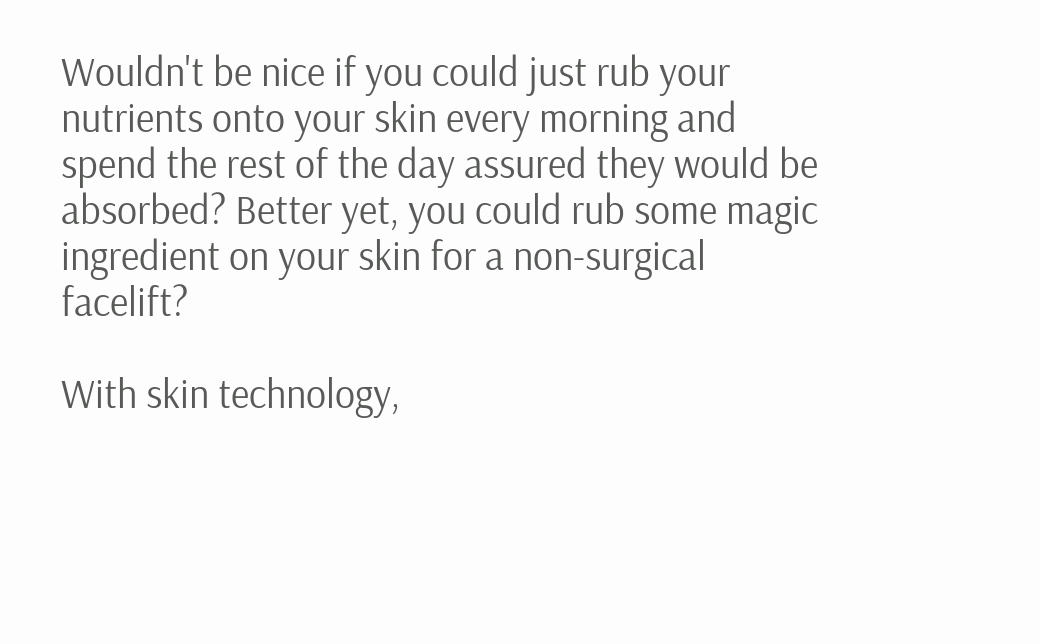Wouldn't be nice if you could just rub your nutrients onto your skin every morning and spend the rest of the day assured they would be absorbed? Better yet, you could rub some magic ingredient on your skin for a non-surgical facelift?

With skin technology,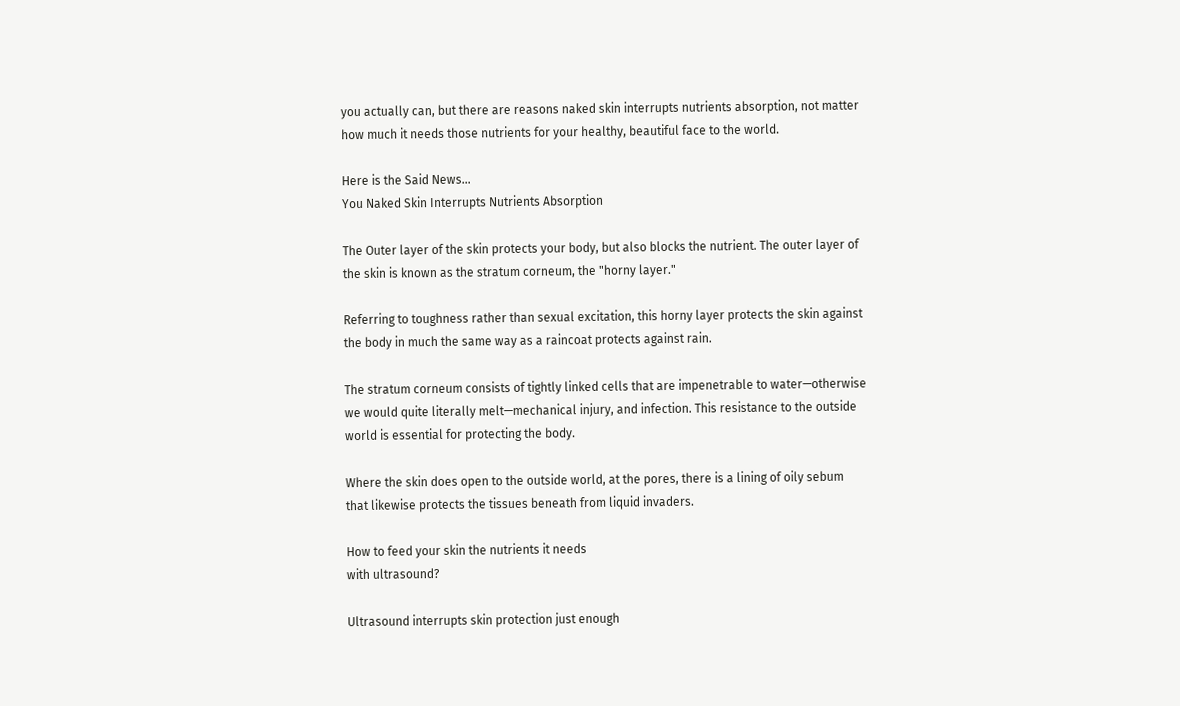you actually can, but there are reasons naked skin interrupts nutrients absorption, not matter how much it needs those nutrients for your healthy, beautiful face to the world.

Here is the Said News…
You Naked Skin Interrupts Nutrients Absorption

The Outer layer of the skin protects your body, but also blocks the nutrient. The outer layer of the skin is known as the stratum corneum, the "horny layer."

Referring to toughness rather than sexual excitation, this horny layer protects the skin against the body in much the same way as a raincoat protects against rain.

The stratum corneum consists of tightly linked cells that are impenetrable to water—otherwise we would quite literally melt—mechanical injury, and infection. This resistance to the outside world is essential for protecting the body.

Where the skin does open to the outside world, at the pores, there is a lining of oily sebum that likewise protects the tissues beneath from liquid invaders.

How to feed your skin the nutrients it needs
with ultrasound?

Ultrasound interrupts skin protection just enough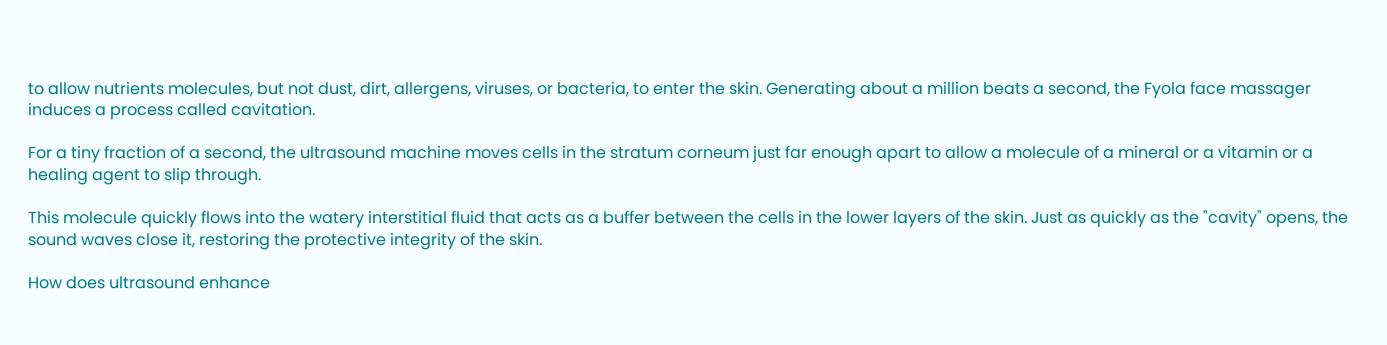to allow nutrients molecules, but not dust, dirt, allergens, viruses, or bacteria, to enter the skin. Generating about a million beats a second, the Fyola face massager induces a process called cavitation.

For a tiny fraction of a second, the ultrasound machine moves cells in the stratum corneum just far enough apart to allow a molecule of a mineral or a vitamin or a healing agent to slip through.

This molecule quickly flows into the watery interstitial fluid that acts as a buffer between the cells in the lower layers of the skin. Just as quickly as the "cavity" opens, the sound waves close it, restoring the protective integrity of the skin.

How does ultrasound enhance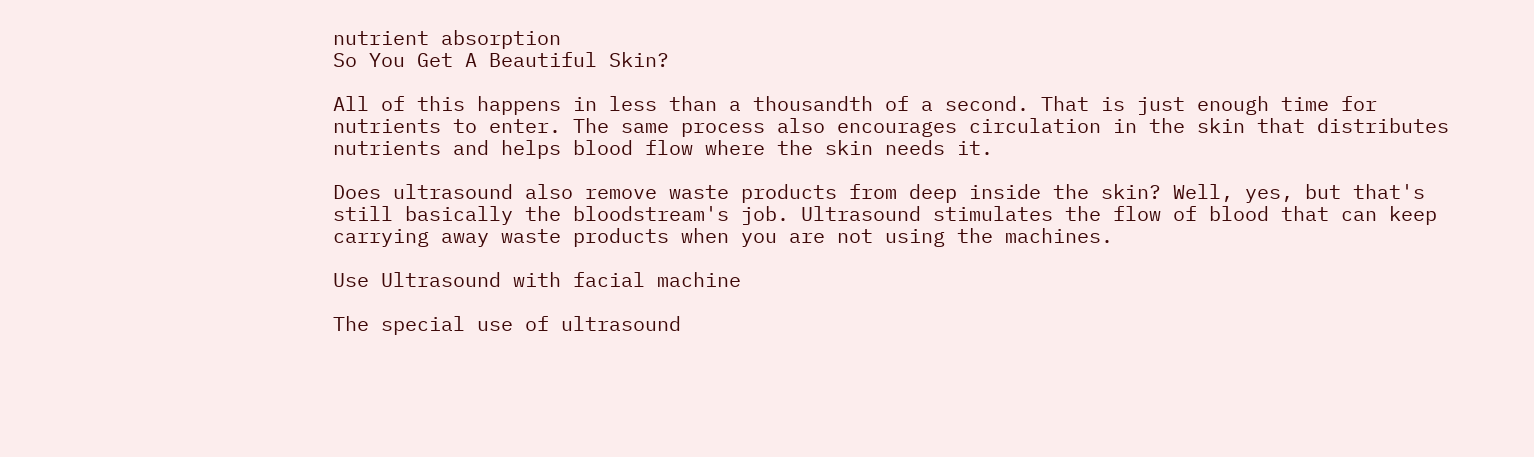nutrient absorption
So You Get A Beautiful Skin?

All of this happens in less than a thousandth of a second. That is just enough time for nutrients to enter. The same process also encourages circulation in the skin that distributes nutrients and helps blood flow where the skin needs it.

Does ultrasound also remove waste products from deep inside the skin? Well, yes, but that's still basically the bloodstream's job. Ultrasound stimulates the flow of blood that can keep carrying away waste products when you are not using the machines.

Use Ultrasound with facial machine

The special use of ultrasound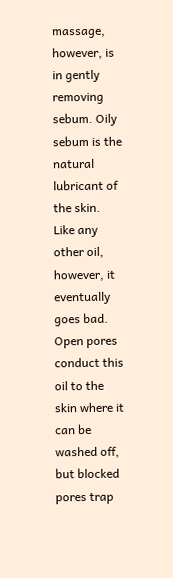massage, however, is in gently removing sebum. Oily sebum is the natural lubricant of the skin. Like any other oil, however, it eventually goes bad. Open pores conduct this oil to the skin where it can be washed off, but blocked pores trap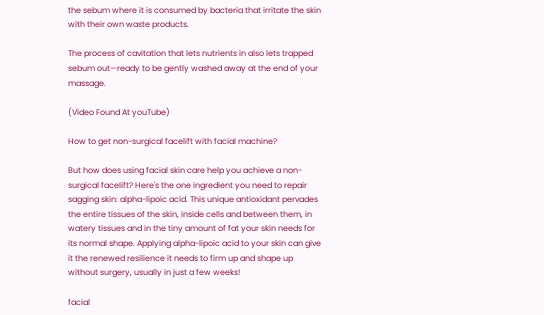the sebum where it is consumed by bacteria that irritate the skin with their own waste products.

The process of cavitation that lets nutrients in also lets trapped sebum out—ready to be gently washed away at the end of your massage.

(Video Found At youTube)

How to get non-surgical facelift with facial machine?

But how does using facial skin care help you achieve a non-surgical facelift? Here's the one ingredient you need to repair sagging skin: alpha-lipoic acid. This unique antioxidant pervades the entire tissues of the skin, inside cells and between them, in watery tissues and in the tiny amount of fat your skin needs for its normal shape. Applying alpha-lipoic acid to your skin can give it the renewed resilience it needs to firm up and shape up without surgery, usually in just a few weeks!

facial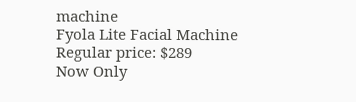machine
Fyola Lite Facial Machine
Regular price: $289
Now Only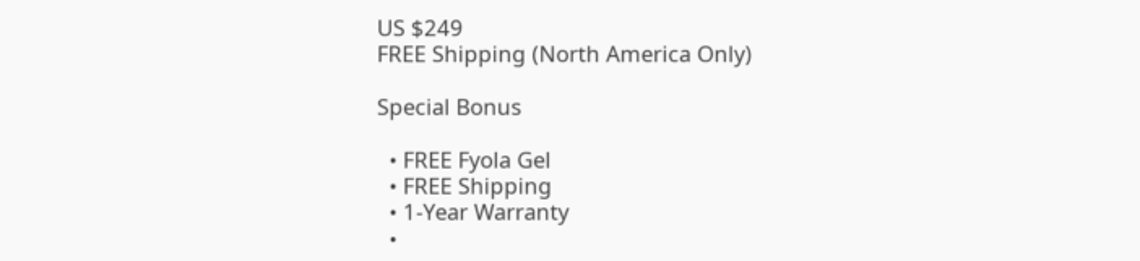US $249
FREE Shipping (North America Only)

Special Bonus

  • FREE Fyola Gel
  • FREE Shipping
  • 1-Year Warranty
  •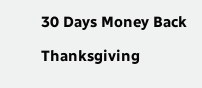30 Days Money Back

Thanksgiving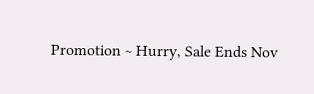Promotion ~ Hurry, Sale Ends Nov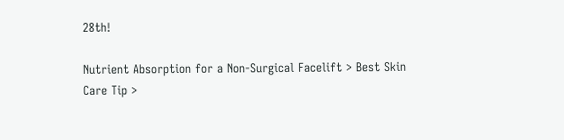28th!

Nutrient Absorption for a Non-Surgical Facelift > Best Skin Care Tip >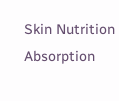Skin Nutrition Absorption